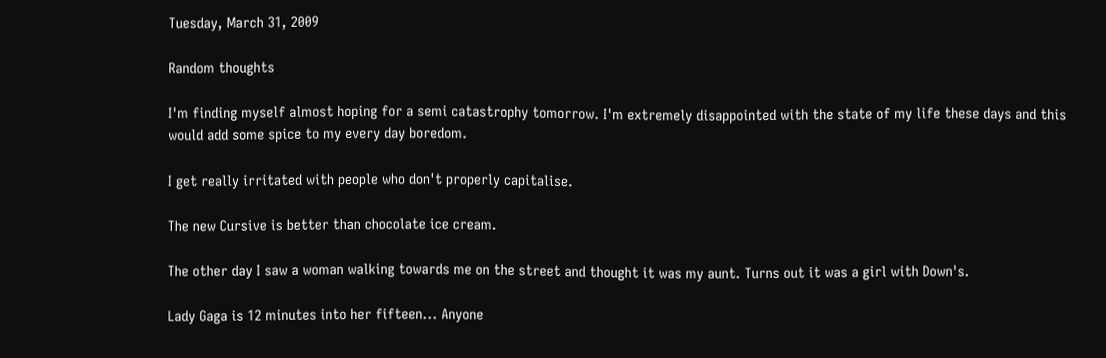Tuesday, March 31, 2009

Random thoughts

I'm finding myself almost hoping for a semi catastrophy tomorrow. I'm extremely disappointed with the state of my life these days and this would add some spice to my every day boredom.

I get really irritated with people who don't properly capitalise.

The new Cursive is better than chocolate ice cream.

The other day I saw a woman walking towards me on the street and thought it was my aunt. Turns out it was a girl with Down's.

Lady Gaga is 12 minutes into her fifteen... Anyone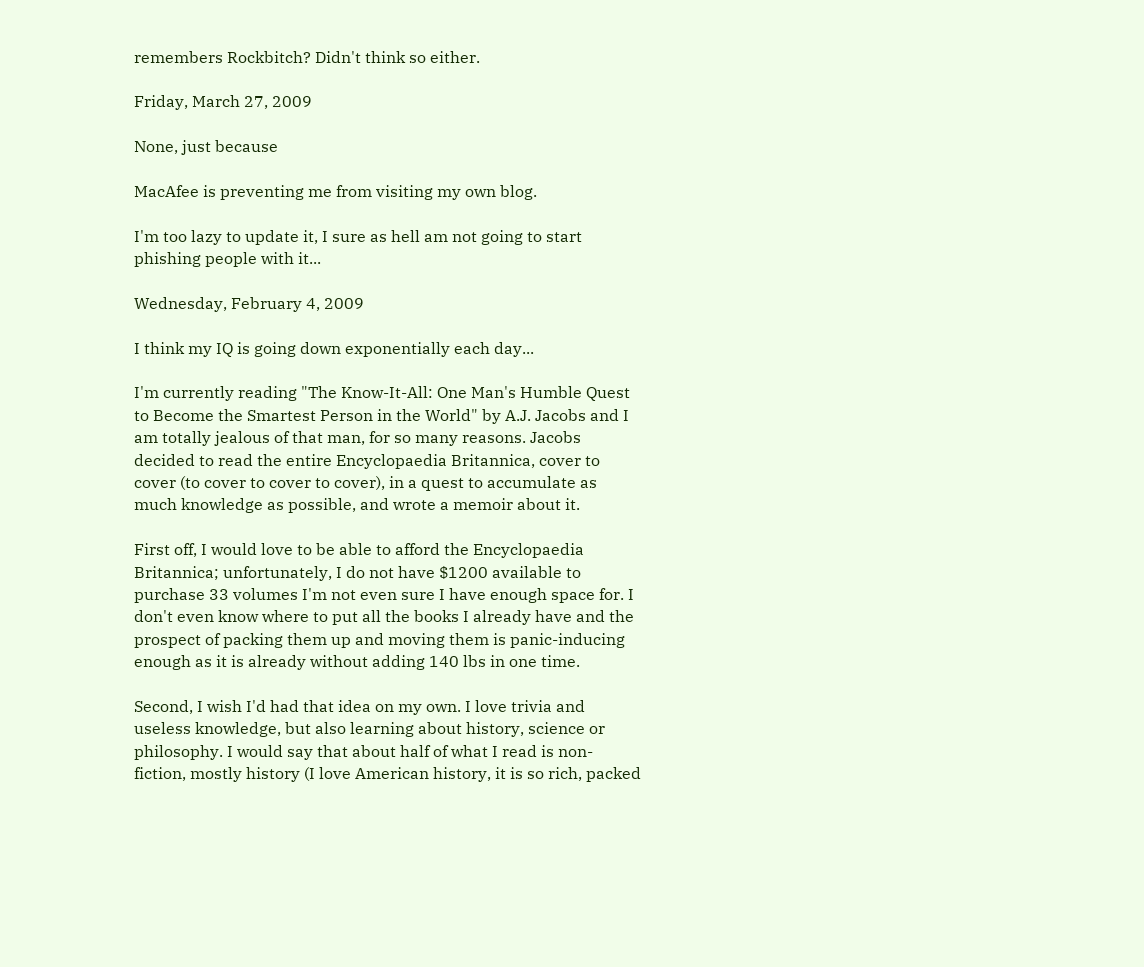remembers Rockbitch? Didn't think so either.

Friday, March 27, 2009

None, just because

MacAfee is preventing me from visiting my own blog.

I'm too lazy to update it, I sure as hell am not going to start phishing people with it...

Wednesday, February 4, 2009

I think my IQ is going down exponentially each day...

I'm currently reading "The Know-It-All: One Man's Humble Quest to Become the Smartest Person in the World" by A.J. Jacobs and I am totally jealous of that man, for so many reasons. Jacobs decided to read the entire Encyclopaedia Britannica, cover to cover (to cover to cover to cover), in a quest to accumulate as much knowledge as possible, and wrote a memoir about it.

First off, I would love to be able to afford the Encyclopaedia Britannica; unfortunately, I do not have $1200 available to purchase 33 volumes I'm not even sure I have enough space for. I don't even know where to put all the books I already have and the prospect of packing them up and moving them is panic-inducing enough as it is already without adding 140 lbs in one time.

Second, I wish I'd had that idea on my own. I love trivia and useless knowledge, but also learning about history, science or philosophy. I would say that about half of what I read is non-fiction, mostly history (I love American history, it is so rich, packed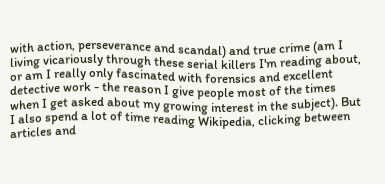with action, perseverance and scandal) and true crime (am I living vicariously through these serial killers I'm reading about, or am I really only fascinated with forensics and excellent detective work - the reason I give people most of the times when I get asked about my growing interest in the subject). But I also spend a lot of time reading Wikipedia, clicking between articles and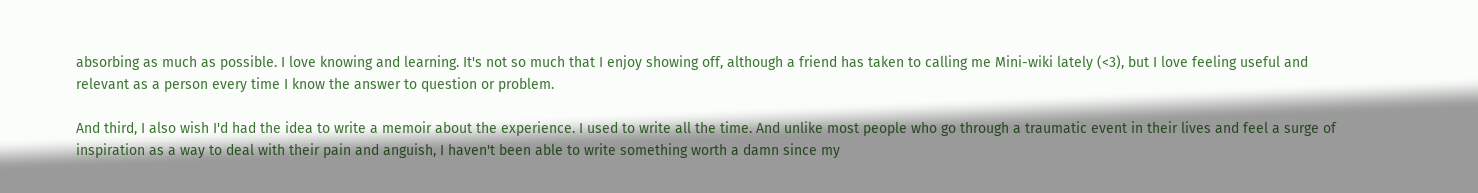absorbing as much as possible. I love knowing and learning. It's not so much that I enjoy showing off, although a friend has taken to calling me Mini-wiki lately (<3), but I love feeling useful and relevant as a person every time I know the answer to question or problem.

And third, I also wish I'd had the idea to write a memoir about the experience. I used to write all the time. And unlike most people who go through a traumatic event in their lives and feel a surge of inspiration as a way to deal with their pain and anguish, I haven't been able to write something worth a damn since my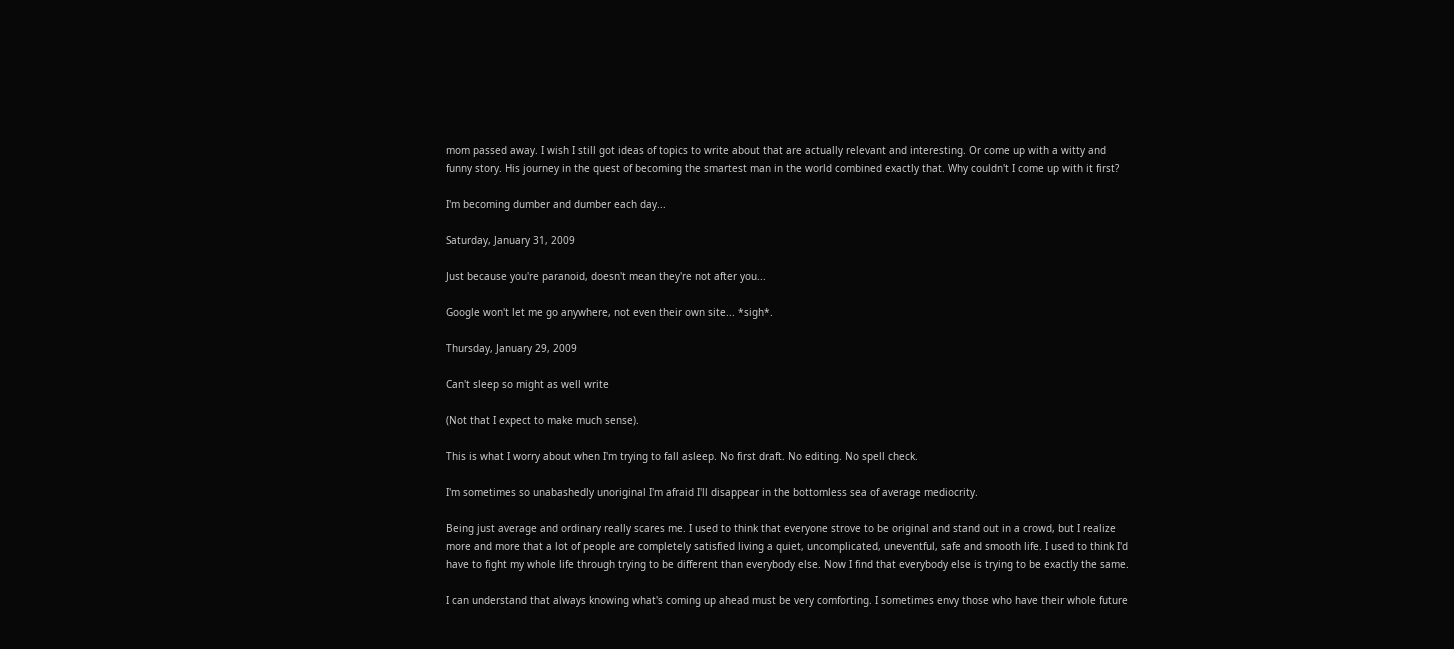mom passed away. I wish I still got ideas of topics to write about that are actually relevant and interesting. Or come up with a witty and funny story. His journey in the quest of becoming the smartest man in the world combined exactly that. Why couldn't I come up with it first?

I'm becoming dumber and dumber each day...

Saturday, January 31, 2009

Just because you're paranoid, doesn't mean they're not after you...

Google won't let me go anywhere, not even their own site... *sigh*.

Thursday, January 29, 2009

Can't sleep so might as well write

(Not that I expect to make much sense).

This is what I worry about when I'm trying to fall asleep. No first draft. No editing. No spell check.

I'm sometimes so unabashedly unoriginal I'm afraid I'll disappear in the bottomless sea of average mediocrity.

Being just average and ordinary really scares me. I used to think that everyone strove to be original and stand out in a crowd, but I realize more and more that a lot of people are completely satisfied living a quiet, uncomplicated, uneventful, safe and smooth life. I used to think I'd have to fight my whole life through trying to be different than everybody else. Now I find that everybody else is trying to be exactly the same.

I can understand that always knowing what's coming up ahead must be very comforting. I sometimes envy those who have their whole future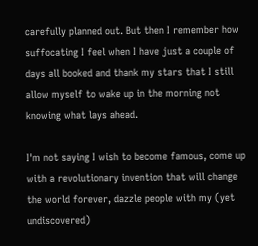carefully planned out. But then I remember how suffocating I feel when I have just a couple of days all booked and thank my stars that I still allow myself to wake up in the morning not knowing what lays ahead.

I'm not saying I wish to become famous, come up with a revolutionary invention that will change the world forever, dazzle people with my (yet undiscovered)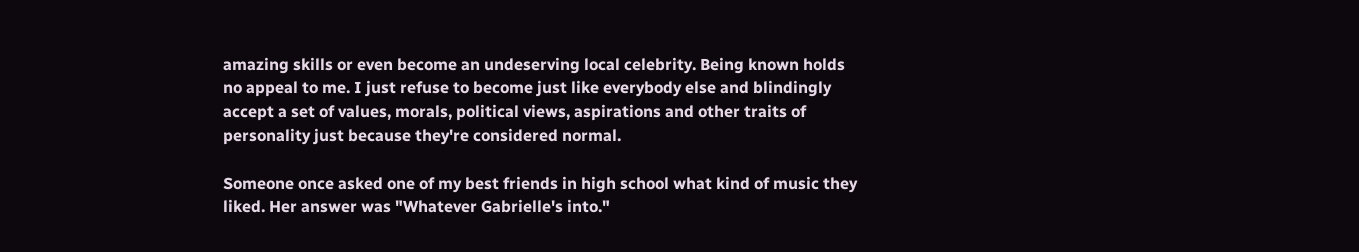amazing skills or even become an undeserving local celebrity. Being known holds no appeal to me. I just refuse to become just like everybody else and blindingly accept a set of values, morals, political views, aspirations and other traits of personality just because they're considered normal.

Someone once asked one of my best friends in high school what kind of music they liked. Her answer was "Whatever Gabrielle's into."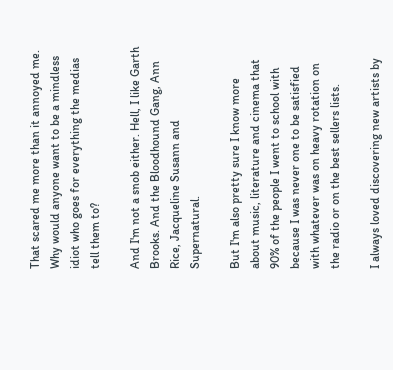That scared me more than it annoyed me. Why would anyone want to be a mindless idiot who goes for everything the medias tell them to?

And I'm not a snob either. Hell, I like Garth Brooks. And the Bloodhound Gang, Ann Rice, Jacqueline Susann and Supernatural.

But I'm also pretty sure I know more about music, literature and cinema that 90% of the people I went to school with because I was never one to be satisfied with whatever was on heavy rotation on the radio or on the best sellers lists.

I always loved discovering new artists by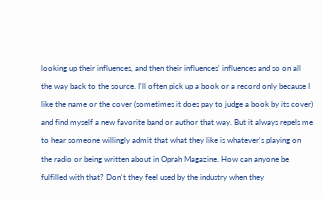looking up their influences, and then their influences' influences and so on all the way back to the source. I'll often pick up a book or a record only because I like the name or the cover (sometimes it does pay to judge a book by its cover) and find myself a new favorite band or author that way. But it always repels me to hear someone willingly admit that what they like is whatever's playing on the radio or being written about in Oprah Magazine. How can anyone be fulfilled with that? Don't they feel used by the industry when they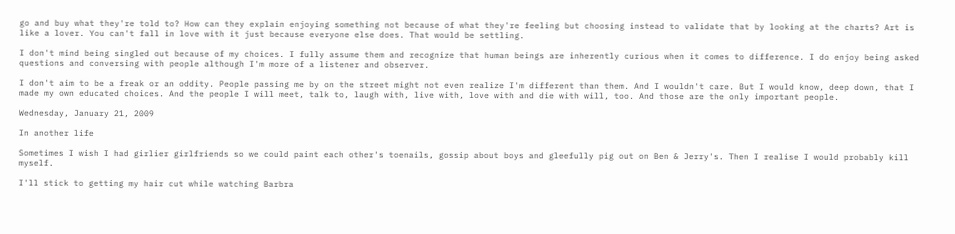go and buy what they're told to? How can they explain enjoying something not because of what they're feeling but choosing instead to validate that by looking at the charts? Art is like a lover. You can't fall in love with it just because everyone else does. That would be settling.

I don't mind being singled out because of my choices. I fully assume them and recognize that human beings are inherently curious when it comes to difference. I do enjoy being asked questions and conversing with people although I'm more of a listener and observer.

I don't aim to be a freak or an oddity. People passing me by on the street might not even realize I'm different than them. And I wouldn't care. But I would know, deep down, that I made my own educated choices. And the people I will meet, talk to, laugh with, live with, love with and die with will, too. And those are the only important people.

Wednesday, January 21, 2009

In another life

Sometimes I wish I had girlier girlfriends so we could paint each other's toenails, gossip about boys and gleefully pig out on Ben & Jerry's. Then I realise I would probably kill myself.

I'll stick to getting my hair cut while watching Barbra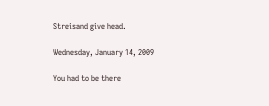Streisand give head.

Wednesday, January 14, 2009

You had to be there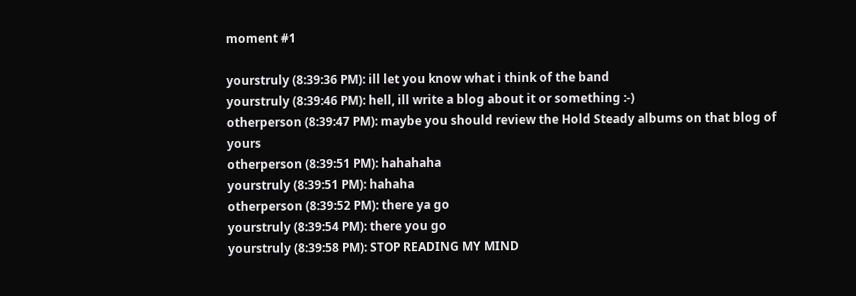moment #1

yourstruly (8:39:36 PM): ill let you know what i think of the band
yourstruly (8:39:46 PM): hell, ill write a blog about it or something :-)
otherperson (8:39:47 PM): maybe you should review the Hold Steady albums on that blog of yours
otherperson (8:39:51 PM): hahahaha
yourstruly (8:39:51 PM): hahaha
otherperson (8:39:52 PM): there ya go
yourstruly (8:39:54 PM): there you go
yourstruly (8:39:58 PM): STOP READING MY MIND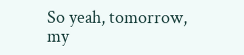So yeah, tomorrow, my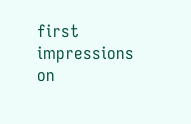first impressions on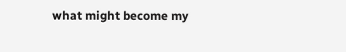what might become my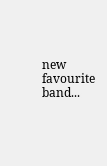new favourite band...